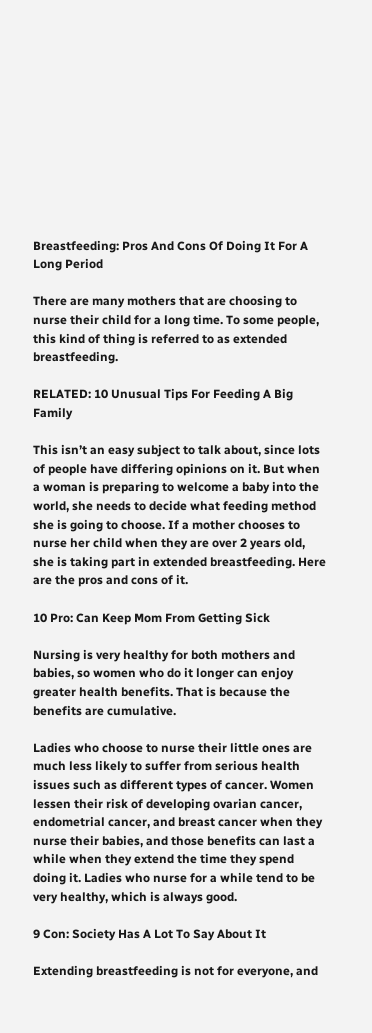Breastfeeding: Pros And Cons Of Doing It For A Long Period

There are many mothers that are choosing to nurse their child for a long time. To some people, this kind of thing is referred to as extended breastfeeding.

RELATED: 10 Unusual Tips For Feeding A Big Family

This isn’t an easy subject to talk about, since lots of people have differing opinions on it. But when a woman is preparing to welcome a baby into the world, she needs to decide what feeding method she is going to choose. If a mother chooses to nurse her child when they are over 2 years old, she is taking part in extended breastfeeding. Here are the pros and cons of it.

10 Pro: Can Keep Mom From Getting Sick

Nursing is very healthy for both mothers and babies, so women who do it longer can enjoy greater health benefits. That is because the benefits are cumulative.

Ladies who choose to nurse their little ones are much less likely to suffer from serious health issues such as different types of cancer. Women lessen their risk of developing ovarian cancer, endometrial cancer, and breast cancer when they nurse their babies, and those benefits can last a while when they extend the time they spend doing it. Ladies who nurse for a while tend to be very healthy, which is always good.

9 Con: Society Has A Lot To Say About It

Extending breastfeeding is not for everyone, and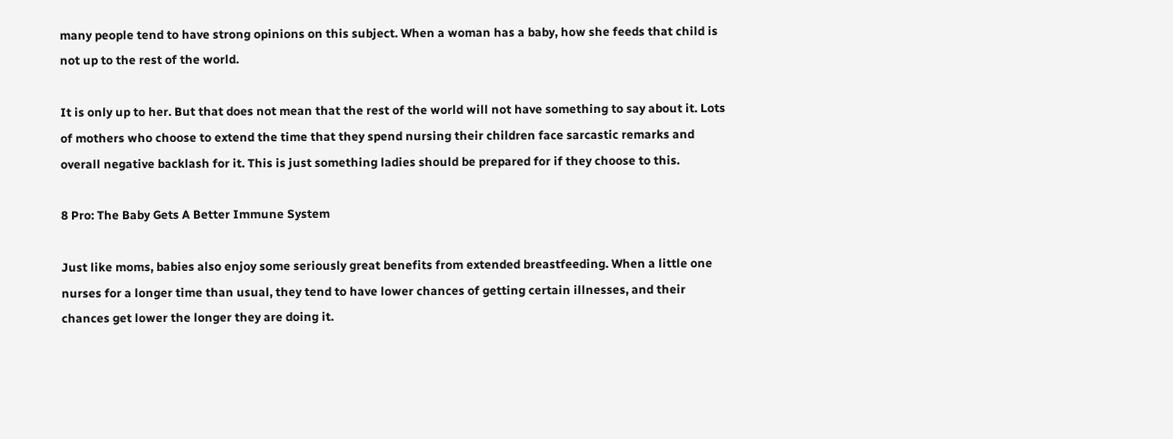many people tend to have strong opinions on this subject. When a woman has a baby, how she feeds that child is not up to the rest of the world.

It is only up to her. But that does not mean that the rest of the world will not have something to say about it. Lots of mothers who choose to extend the time that they spend nursing their children face sarcastic remarks and overall negative backlash for it. This is just something ladies should be prepared for if they choose to this.

8 Pro: The Baby Gets A Better Immune System

Just like moms, babies also enjoy some seriously great benefits from extended breastfeeding. When a little one nurses for a longer time than usual, they tend to have lower chances of getting certain illnesses, and their chances get lower the longer they are doing it.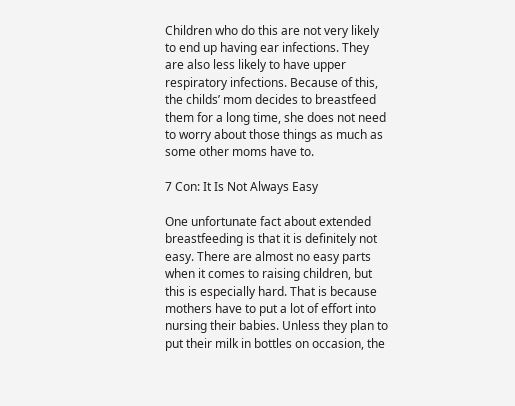Children who do this are not very likely to end up having ear infections. They are also less likely to have upper respiratory infections. Because of this, the childs’ mom decides to breastfeed them for a long time, she does not need to worry about those things as much as some other moms have to.

7 Con: It Is Not Always Easy

One unfortunate fact about extended breastfeeding is that it is definitely not easy. There are almost no easy parts when it comes to raising children, but this is especially hard. That is because mothers have to put a lot of effort into nursing their babies. Unless they plan to put their milk in bottles on occasion, the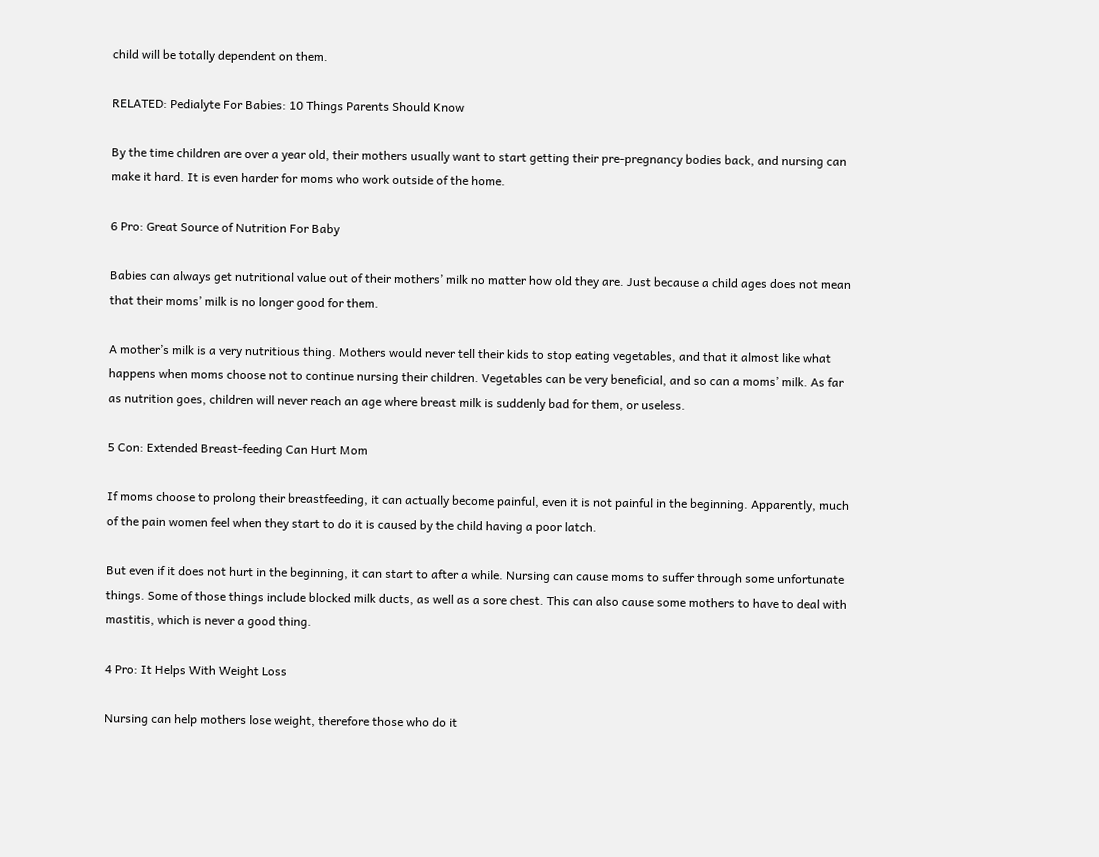child will be totally dependent on them.

RELATED: Pedialyte For Babies: 10 Things Parents Should Know

By the time children are over a year old, their mothers usually want to start getting their pre-pregnancy bodies back, and nursing can make it hard. It is even harder for moms who work outside of the home.

6 Pro: Great Source of Nutrition For Baby

Babies can always get nutritional value out of their mothers’ milk no matter how old they are. Just because a child ages does not mean that their moms’ milk is no longer good for them.

A mother’s milk is a very nutritious thing. Mothers would never tell their kids to stop eating vegetables, and that it almost like what happens when moms choose not to continue nursing their children. Vegetables can be very beneficial, and so can a moms’ milk. As far as nutrition goes, children will never reach an age where breast milk is suddenly bad for them, or useless.

5 Con: Extended Breast-feeding Can Hurt Mom

If moms choose to prolong their breastfeeding, it can actually become painful, even it is not painful in the beginning. Apparently, much of the pain women feel when they start to do it is caused by the child having a poor latch.

But even if it does not hurt in the beginning, it can start to after a while. Nursing can cause moms to suffer through some unfortunate things. Some of those things include blocked milk ducts, as well as a sore chest. This can also cause some mothers to have to deal with mastitis, which is never a good thing.

4 Pro: It Helps With Weight Loss

Nursing can help mothers lose weight, therefore those who do it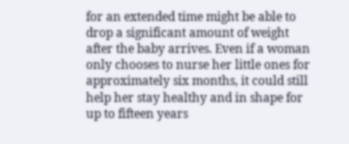for an extended time might be able to drop a significant amount of weight after the baby arrives. Even if a woman only chooses to nurse her little ones for approximately six months, it could still help her stay healthy and in shape for up to fifteen years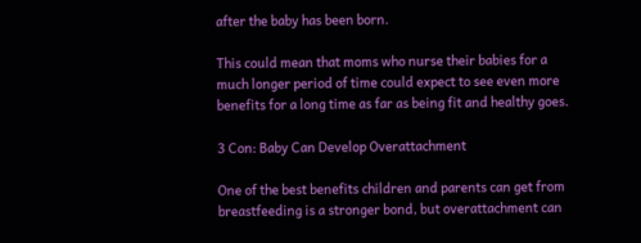after the baby has been born.

This could mean that moms who nurse their babies for a much longer period of time could expect to see even more benefits for a long time as far as being fit and healthy goes.

3 Con: Baby Can Develop Overattachment

One of the best benefits children and parents can get from breastfeeding is a stronger bond, but overattachment can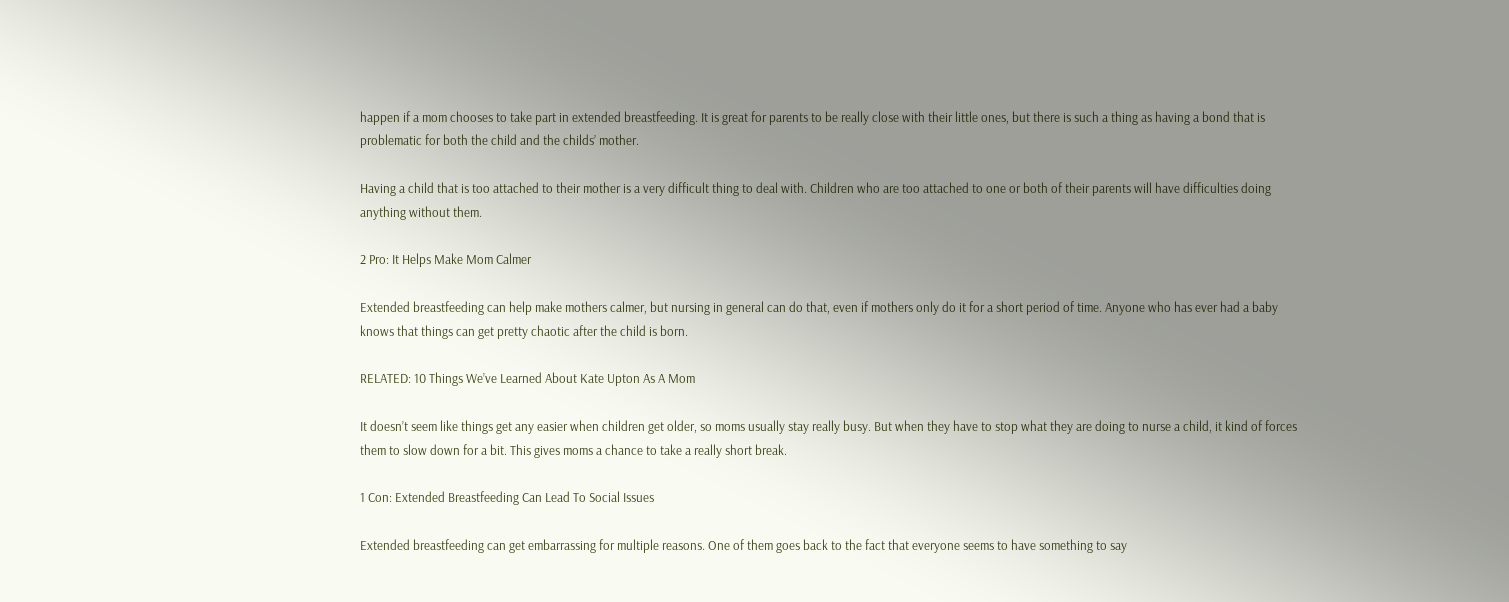happen if a mom chooses to take part in extended breastfeeding. It is great for parents to be really close with their little ones, but there is such a thing as having a bond that is problematic for both the child and the childs’ mother.

Having a child that is too attached to their mother is a very difficult thing to deal with. Children who are too attached to one or both of their parents will have difficulties doing anything without them.

2 Pro: It Helps Make Mom Calmer

Extended breastfeeding can help make mothers calmer, but nursing in general can do that, even if mothers only do it for a short period of time. Anyone who has ever had a baby knows that things can get pretty chaotic after the child is born.

RELATED: 10 Things We’ve Learned About Kate Upton As A Mom

It doesn’t seem like things get any easier when children get older, so moms usually stay really busy. But when they have to stop what they are doing to nurse a child, it kind of forces them to slow down for a bit. This gives moms a chance to take a really short break.

1 Con: Extended Breastfeeding Can Lead To Social Issues

Extended breastfeeding can get embarrassing for multiple reasons. One of them goes back to the fact that everyone seems to have something to say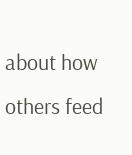about how others feed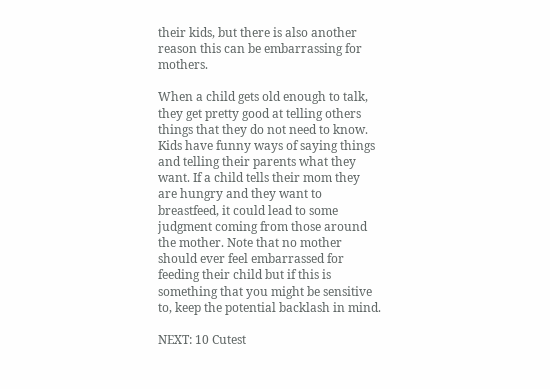their kids, but there is also another reason this can be embarrassing for mothers.

When a child gets old enough to talk, they get pretty good at telling others things that they do not need to know. Kids have funny ways of saying things and telling their parents what they want. If a child tells their mom they are hungry and they want to breastfeed, it could lead to some judgment coming from those around the mother. Note that no mother should ever feel embarrassed for feeding their child but if this is something that you might be sensitive to, keep the potential backlash in mind.

NEXT: 10 Cutest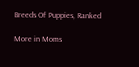Breeds Of Puppies, Ranked

More in Moms